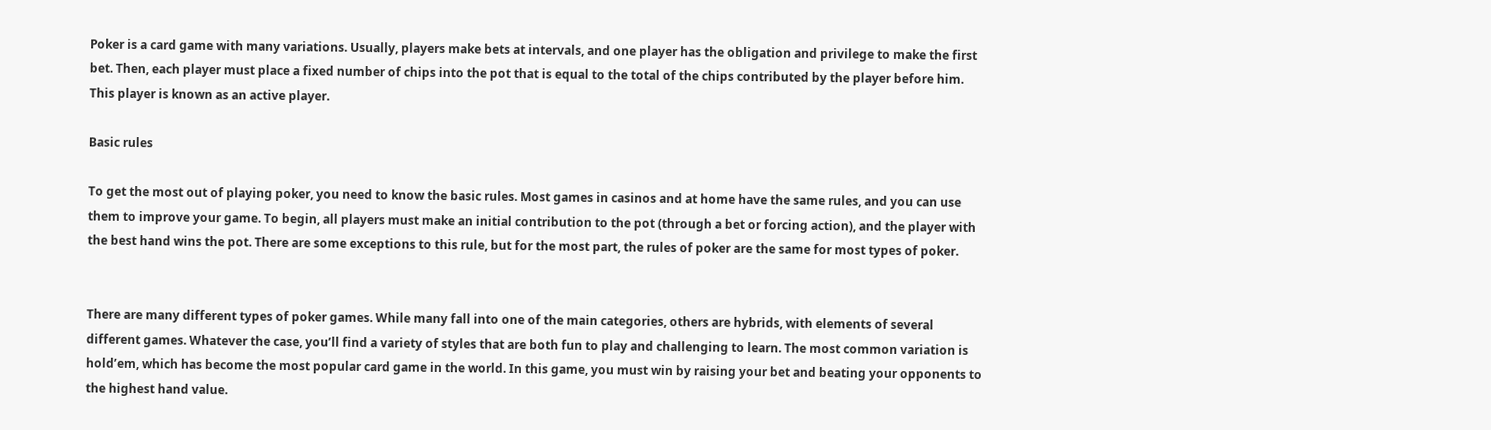Poker is a card game with many variations. Usually, players make bets at intervals, and one player has the obligation and privilege to make the first bet. Then, each player must place a fixed number of chips into the pot that is equal to the total of the chips contributed by the player before him. This player is known as an active player.

Basic rules

To get the most out of playing poker, you need to know the basic rules. Most games in casinos and at home have the same rules, and you can use them to improve your game. To begin, all players must make an initial contribution to the pot (through a bet or forcing action), and the player with the best hand wins the pot. There are some exceptions to this rule, but for the most part, the rules of poker are the same for most types of poker.


There are many different types of poker games. While many fall into one of the main categories, others are hybrids, with elements of several different games. Whatever the case, you’ll find a variety of styles that are both fun to play and challenging to learn. The most common variation is hold’em, which has become the most popular card game in the world. In this game, you must win by raising your bet and beating your opponents to the highest hand value.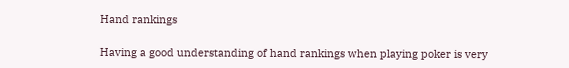Hand rankings

Having a good understanding of hand rankings when playing poker is very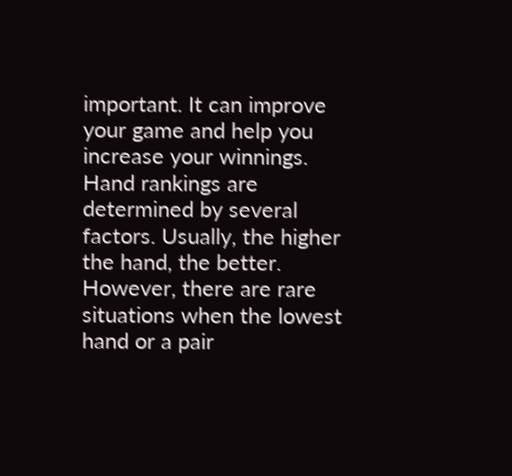important. It can improve your game and help you increase your winnings. Hand rankings are determined by several factors. Usually, the higher the hand, the better. However, there are rare situations when the lowest hand or a pair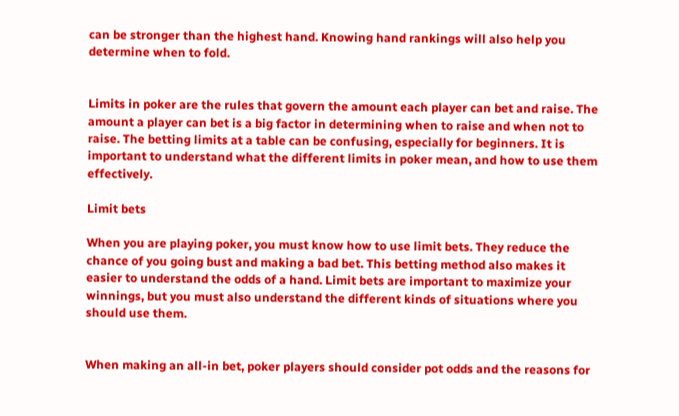can be stronger than the highest hand. Knowing hand rankings will also help you determine when to fold.


Limits in poker are the rules that govern the amount each player can bet and raise. The amount a player can bet is a big factor in determining when to raise and when not to raise. The betting limits at a table can be confusing, especially for beginners. It is important to understand what the different limits in poker mean, and how to use them effectively.

Limit bets

When you are playing poker, you must know how to use limit bets. They reduce the chance of you going bust and making a bad bet. This betting method also makes it easier to understand the odds of a hand. Limit bets are important to maximize your winnings, but you must also understand the different kinds of situations where you should use them.


When making an all-in bet, poker players should consider pot odds and the reasons for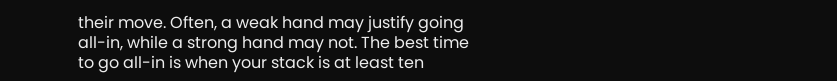their move. Often, a weak hand may justify going all-in, while a strong hand may not. The best time to go all-in is when your stack is at least ten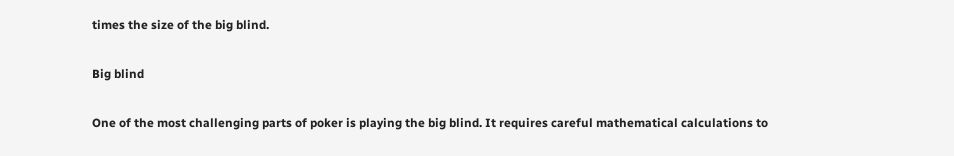times the size of the big blind.

Big blind

One of the most challenging parts of poker is playing the big blind. It requires careful mathematical calculations to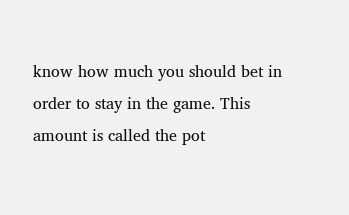know how much you should bet in order to stay in the game. This amount is called the pot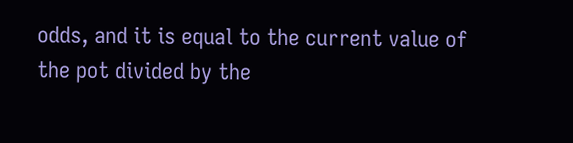odds, and it is equal to the current value of the pot divided by the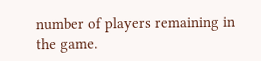number of players remaining in the game.